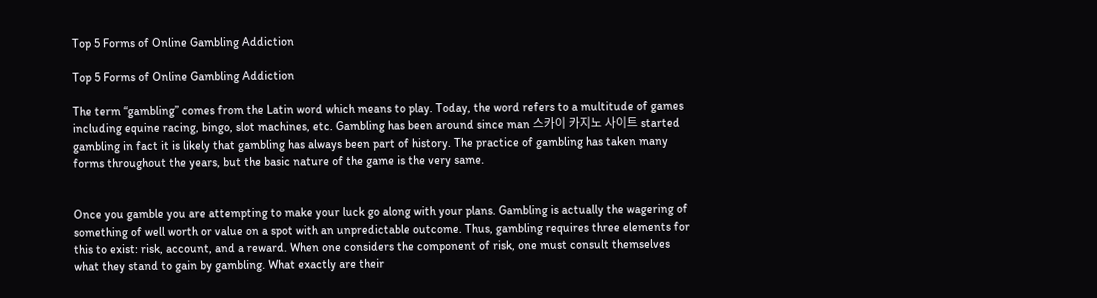Top 5 Forms of Online Gambling Addiction

Top 5 Forms of Online Gambling Addiction

The term “gambling” comes from the Latin word which means to play. Today, the word refers to a multitude of games including equine racing, bingo, slot machines, etc. Gambling has been around since man 스카이 카지노 사이트 started gambling in fact it is likely that gambling has always been part of history. The practice of gambling has taken many forms throughout the years, but the basic nature of the game is the very same.


Once you gamble you are attempting to make your luck go along with your plans. Gambling is actually the wagering of something of well worth or value on a spot with an unpredictable outcome. Thus, gambling requires three elements for this to exist: risk, account, and a reward. When one considers the component of risk, one must consult themselves what they stand to gain by gambling. What exactly are their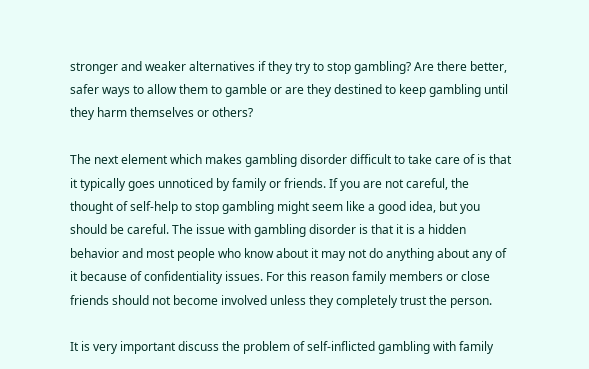stronger and weaker alternatives if they try to stop gambling? Are there better, safer ways to allow them to gamble or are they destined to keep gambling until they harm themselves or others?

The next element which makes gambling disorder difficult to take care of is that it typically goes unnoticed by family or friends. If you are not careful, the thought of self-help to stop gambling might seem like a good idea, but you should be careful. The issue with gambling disorder is that it is a hidden behavior and most people who know about it may not do anything about any of it because of confidentiality issues. For this reason family members or close friends should not become involved unless they completely trust the person.

It is very important discuss the problem of self-inflicted gambling with family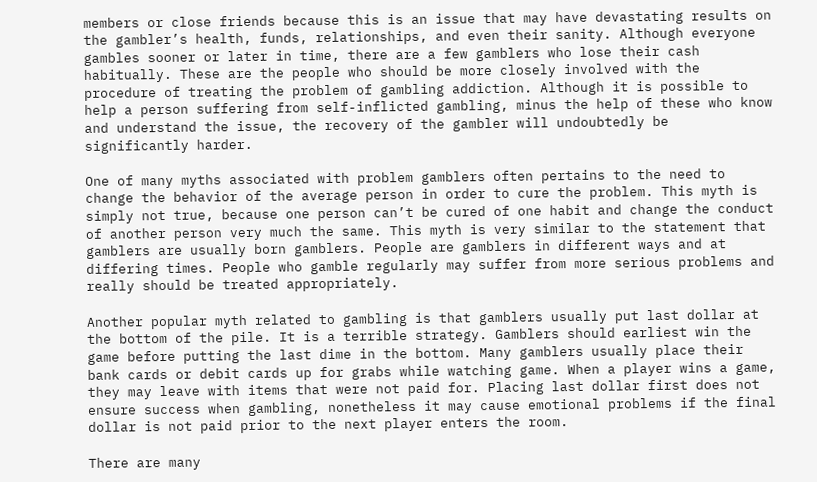members or close friends because this is an issue that may have devastating results on the gambler’s health, funds, relationships, and even their sanity. Although everyone gambles sooner or later in time, there are a few gamblers who lose their cash habitually. These are the people who should be more closely involved with the procedure of treating the problem of gambling addiction. Although it is possible to help a person suffering from self-inflicted gambling, minus the help of these who know and understand the issue, the recovery of the gambler will undoubtedly be significantly harder.

One of many myths associated with problem gamblers often pertains to the need to change the behavior of the average person in order to cure the problem. This myth is simply not true, because one person can’t be cured of one habit and change the conduct of another person very much the same. This myth is very similar to the statement that gamblers are usually born gamblers. People are gamblers in different ways and at differing times. People who gamble regularly may suffer from more serious problems and really should be treated appropriately.

Another popular myth related to gambling is that gamblers usually put last dollar at the bottom of the pile. It is a terrible strategy. Gamblers should earliest win the game before putting the last dime in the bottom. Many gamblers usually place their bank cards or debit cards up for grabs while watching game. When a player wins a game, they may leave with items that were not paid for. Placing last dollar first does not ensure success when gambling, nonetheless it may cause emotional problems if the final dollar is not paid prior to the next player enters the room.

There are many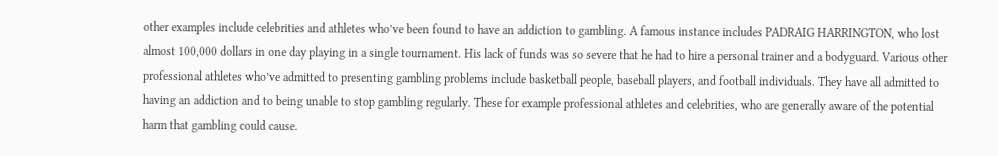other examples include celebrities and athletes who’ve been found to have an addiction to gambling. A famous instance includes PADRAIG HARRINGTON, who lost almost 100,000 dollars in one day playing in a single tournament. His lack of funds was so severe that he had to hire a personal trainer and a bodyguard. Various other professional athletes who’ve admitted to presenting gambling problems include basketball people, baseball players, and football individuals. They have all admitted to having an addiction and to being unable to stop gambling regularly. These for example professional athletes and celebrities, who are generally aware of the potential harm that gambling could cause.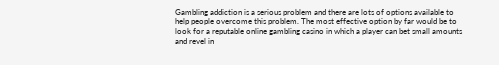Gambling addiction is a serious problem and there are lots of options available to help people overcome this problem. The most effective option by far would be to look for a reputable online gambling casino in which a player can bet small amounts and revel in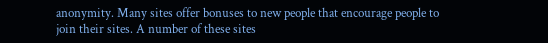anonymity. Many sites offer bonuses to new people that encourage people to join their sites. A number of these sites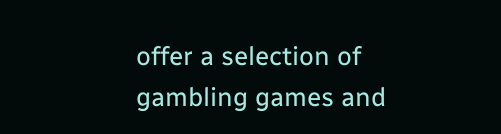offer a selection of gambling games and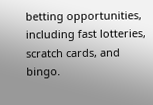betting opportunities, including fast lotteries, scratch cards, and bingo.